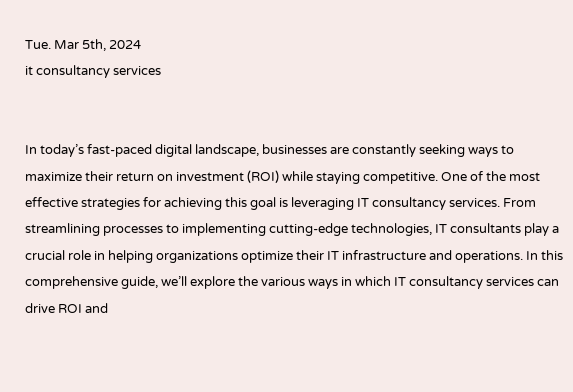Tue. Mar 5th, 2024
it consultancy services


In today’s fast-paced digital landscape, businesses are constantly seeking ways to maximize their return on investment (ROI) while staying competitive. One of the most effective strategies for achieving this goal is leveraging IT consultancy services. From streamlining processes to implementing cutting-edge technologies, IT consultants play a crucial role in helping organizations optimize their IT infrastructure and operations. In this comprehensive guide, we’ll explore the various ways in which IT consultancy services can drive ROI and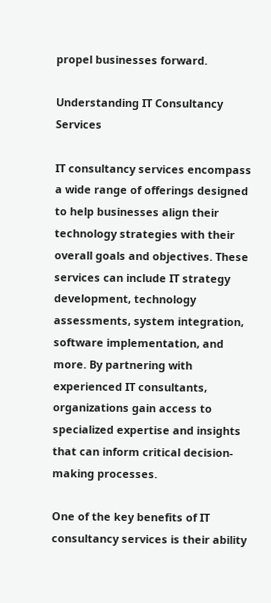propel businesses forward.

Understanding IT Consultancy Services

IT consultancy services encompass a wide range of offerings designed to help businesses align their technology strategies with their overall goals and objectives. These services can include IT strategy development, technology assessments, system integration, software implementation, and more. By partnering with experienced IT consultants, organizations gain access to specialized expertise and insights that can inform critical decision-making processes.

One of the key benefits of IT consultancy services is their ability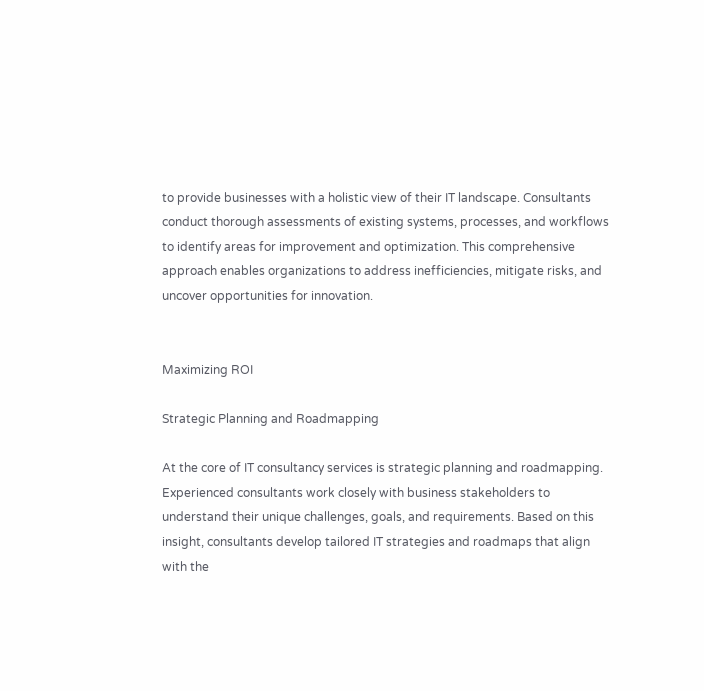to provide businesses with a holistic view of their IT landscape. Consultants conduct thorough assessments of existing systems, processes, and workflows to identify areas for improvement and optimization. This comprehensive approach enables organizations to address inefficiencies, mitigate risks, and uncover opportunities for innovation.


Maximizing ROI

Strategic Planning and Roadmapping

At the core of IT consultancy services is strategic planning and roadmapping. Experienced consultants work closely with business stakeholders to understand their unique challenges, goals, and requirements. Based on this insight, consultants develop tailored IT strategies and roadmaps that align with the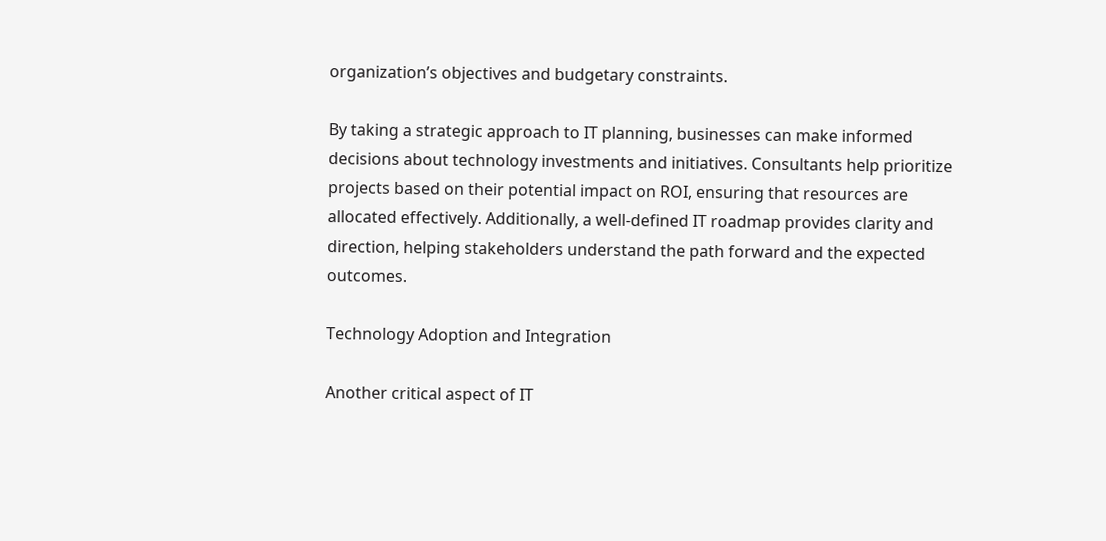organization’s objectives and budgetary constraints.

By taking a strategic approach to IT planning, businesses can make informed decisions about technology investments and initiatives. Consultants help prioritize projects based on their potential impact on ROI, ensuring that resources are allocated effectively. Additionally, a well-defined IT roadmap provides clarity and direction, helping stakeholders understand the path forward and the expected outcomes.

Technology Adoption and Integration

Another critical aspect of IT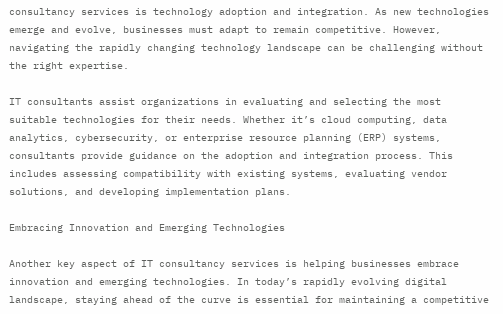consultancy services is technology adoption and integration. As new technologies emerge and evolve, businesses must adapt to remain competitive. However, navigating the rapidly changing technology landscape can be challenging without the right expertise.

IT consultants assist organizations in evaluating and selecting the most suitable technologies for their needs. Whether it’s cloud computing, data analytics, cybersecurity, or enterprise resource planning (ERP) systems, consultants provide guidance on the adoption and integration process. This includes assessing compatibility with existing systems, evaluating vendor solutions, and developing implementation plans.

Embracing Innovation and Emerging Technologies

Another key aspect of IT consultancy services is helping businesses embrace innovation and emerging technologies. In today’s rapidly evolving digital landscape, staying ahead of the curve is essential for maintaining a competitive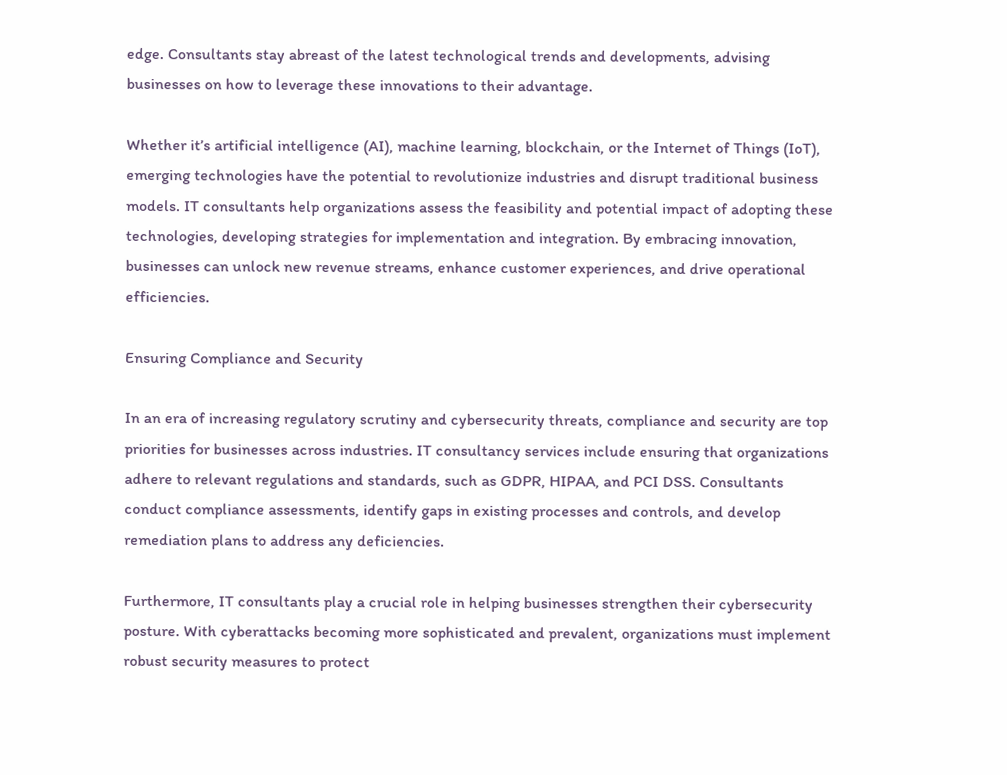edge. Consultants stay abreast of the latest technological trends and developments, advising businesses on how to leverage these innovations to their advantage.

Whether it’s artificial intelligence (AI), machine learning, blockchain, or the Internet of Things (IoT), emerging technologies have the potential to revolutionize industries and disrupt traditional business models. IT consultants help organizations assess the feasibility and potential impact of adopting these technologies, developing strategies for implementation and integration. By embracing innovation, businesses can unlock new revenue streams, enhance customer experiences, and drive operational efficiencies.

Ensuring Compliance and Security

In an era of increasing regulatory scrutiny and cybersecurity threats, compliance and security are top priorities for businesses across industries. IT consultancy services include ensuring that organizations adhere to relevant regulations and standards, such as GDPR, HIPAA, and PCI DSS. Consultants conduct compliance assessments, identify gaps in existing processes and controls, and develop remediation plans to address any deficiencies.

Furthermore, IT consultants play a crucial role in helping businesses strengthen their cybersecurity posture. With cyberattacks becoming more sophisticated and prevalent, organizations must implement robust security measures to protect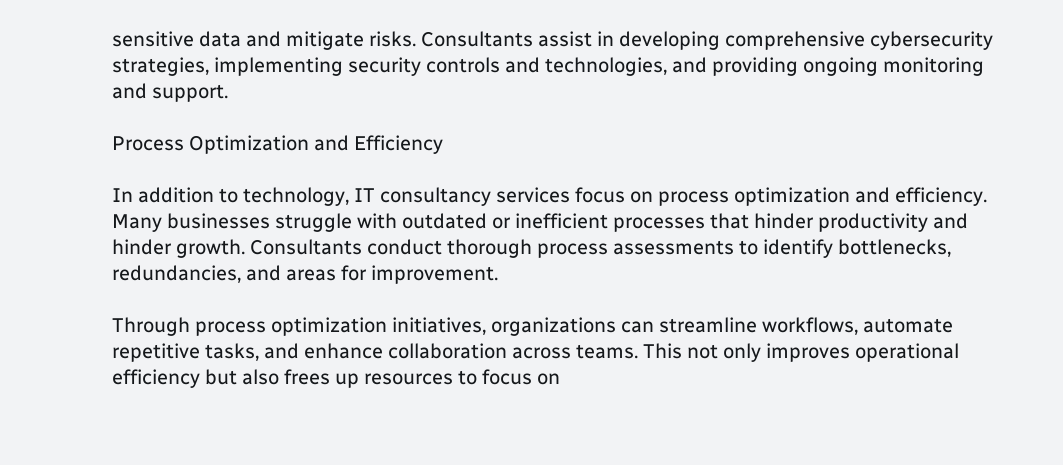sensitive data and mitigate risks. Consultants assist in developing comprehensive cybersecurity strategies, implementing security controls and technologies, and providing ongoing monitoring and support.

Process Optimization and Efficiency

In addition to technology, IT consultancy services focus on process optimization and efficiency. Many businesses struggle with outdated or inefficient processes that hinder productivity and hinder growth. Consultants conduct thorough process assessments to identify bottlenecks, redundancies, and areas for improvement.

Through process optimization initiatives, organizations can streamline workflows, automate repetitive tasks, and enhance collaboration across teams. This not only improves operational efficiency but also frees up resources to focus on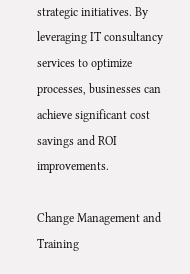strategic initiatives. By leveraging IT consultancy services to optimize processes, businesses can achieve significant cost savings and ROI improvements.

Change Management and Training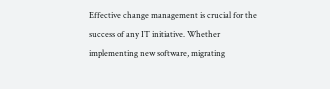Effective change management is crucial for the success of any IT initiative. Whether implementing new software, migrating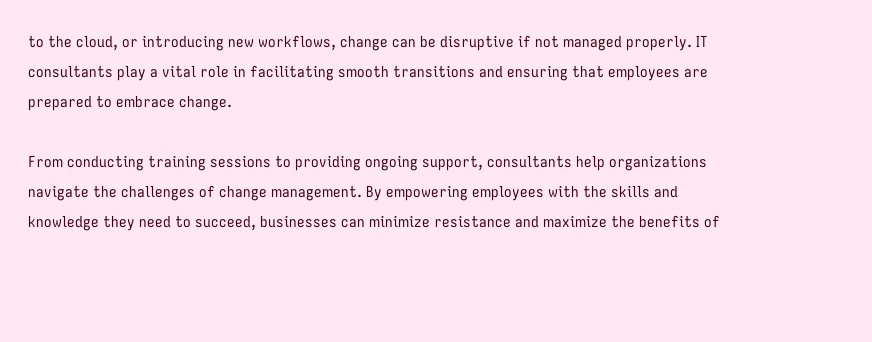to the cloud, or introducing new workflows, change can be disruptive if not managed properly. IT consultants play a vital role in facilitating smooth transitions and ensuring that employees are prepared to embrace change.

From conducting training sessions to providing ongoing support, consultants help organizations navigate the challenges of change management. By empowering employees with the skills and knowledge they need to succeed, businesses can minimize resistance and maximize the benefits of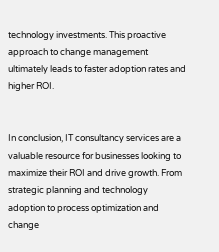technology investments. This proactive approach to change management ultimately leads to faster adoption rates and higher ROI.


In conclusion, IT consultancy services are a valuable resource for businesses looking to maximize their ROI and drive growth. From strategic planning and technology adoption to process optimization and change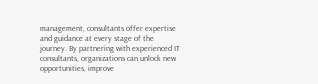management, consultants offer expertise and guidance at every stage of the journey. By partnering with experienced IT consultants, organizations can unlock new opportunities, improve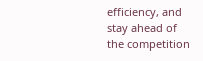efficiency, and stay ahead of the competition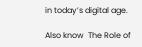in today’s digital age.

Also know  The Role of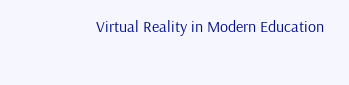Virtual Reality in Modern Education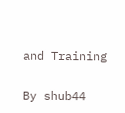and Training

By shub44